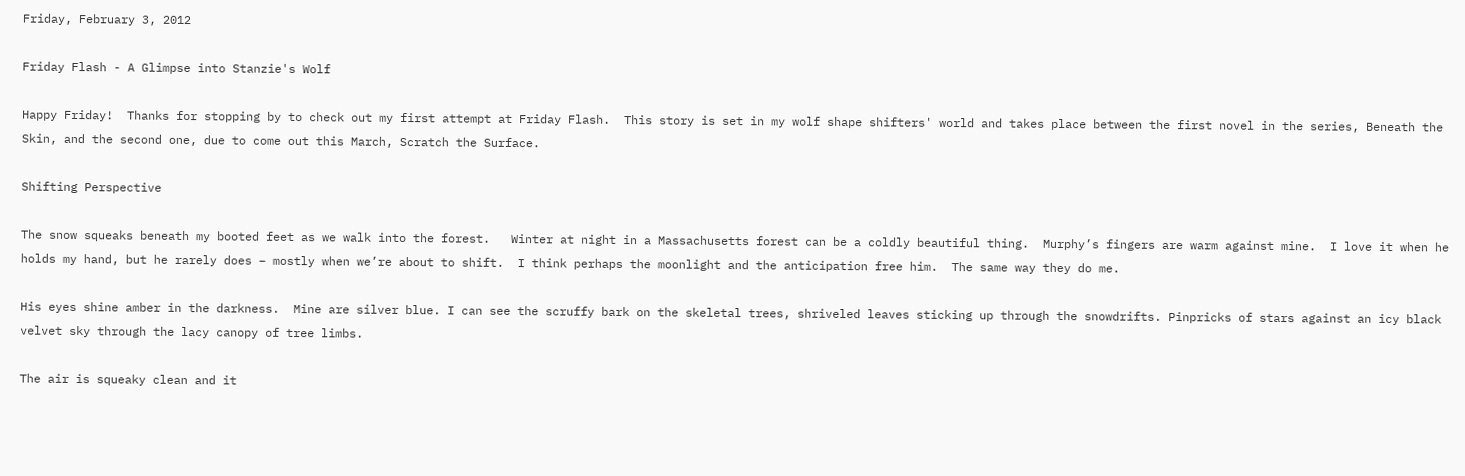Friday, February 3, 2012

Friday Flash - A Glimpse into Stanzie's Wolf

Happy Friday!  Thanks for stopping by to check out my first attempt at Friday Flash.  This story is set in my wolf shape shifters' world and takes place between the first novel in the series, Beneath the Skin, and the second one, due to come out this March, Scratch the Surface.

Shifting Perspective

The snow squeaks beneath my booted feet as we walk into the forest.   Winter at night in a Massachusetts forest can be a coldly beautiful thing.  Murphy’s fingers are warm against mine.  I love it when he holds my hand, but he rarely does – mostly when we’re about to shift.  I think perhaps the moonlight and the anticipation free him.  The same way they do me.

His eyes shine amber in the darkness.  Mine are silver blue. I can see the scruffy bark on the skeletal trees, shriveled leaves sticking up through the snowdrifts. Pinpricks of stars against an icy black velvet sky through the lacy canopy of tree limbs.

The air is squeaky clean and it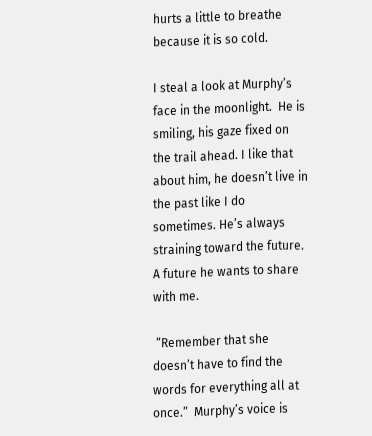hurts a little to breathe because it is so cold.

I steal a look at Murphy’s face in the moonlight.  He is smiling, his gaze fixed on the trail ahead. I like that about him, he doesn’t live in the past like I do sometimes. He’s always straining toward the future.  A future he wants to share with me.

 “Remember that she doesn’t have to find the words for everything all at once.”  Murphy’s voice is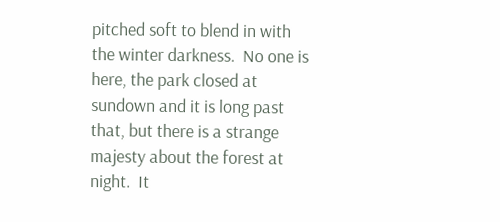pitched soft to blend in with the winter darkness.  No one is here, the park closed at sundown and it is long past that, but there is a strange majesty about the forest at night.  It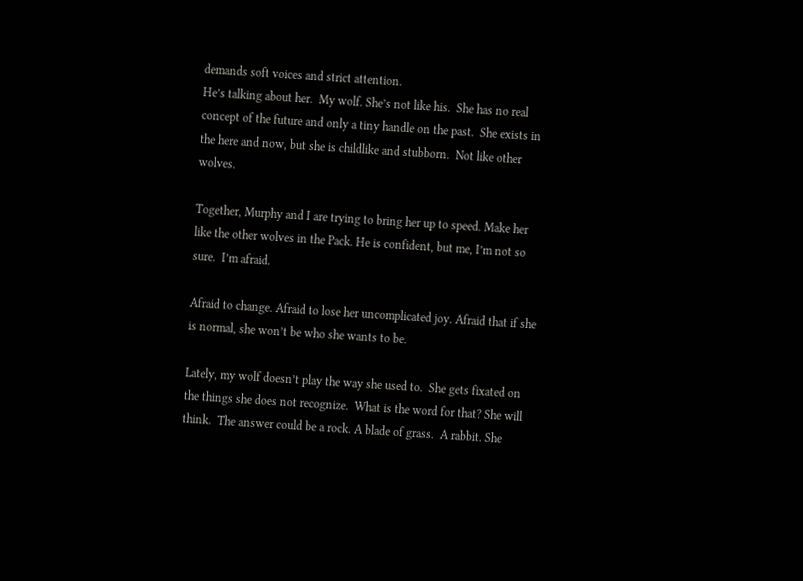demands soft voices and strict attention.
He’s talking about her.  My wolf. She’s not like his.  She has no real concept of the future and only a tiny handle on the past.  She exists in the here and now, but she is childlike and stubborn.  Not like other wolves.

Together, Murphy and I are trying to bring her up to speed. Make her like the other wolves in the Pack. He is confident, but me, I’m not so sure.  I’m afraid.

Afraid to change. Afraid to lose her uncomplicated joy. Afraid that if she is normal, she won’t be who she wants to be.

Lately, my wolf doesn’t play the way she used to.  She gets fixated on the things she does not recognize.  What is the word for that? She will think.  The answer could be a rock. A blade of grass.  A rabbit. She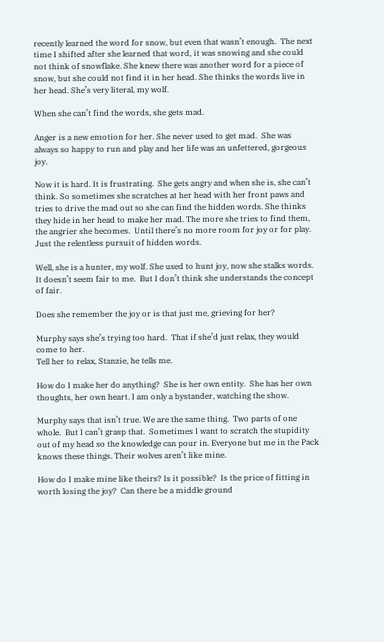recently learned the word for snow, but even that wasn’t enough.  The next time I shifted after she learned that word, it was snowing and she could not think of snowflake. She knew there was another word for a piece of snow, but she could not find it in her head. She thinks the words live in her head. She’s very literal, my wolf.

When she can’t find the words, she gets mad.

Anger is a new emotion for her. She never used to get mad.  She was always so happy to run and play and her life was an unfettered, gorgeous joy.

Now it is hard. It is frustrating.  She gets angry and when she is, she can’t think. So sometimes she scratches at her head with her front paws and tries to drive the mad out so she can find the hidden words. She thinks they hide in her head to make her mad. The more she tries to find them, the angrier she becomes.  Until there’s no more room for joy or for play. Just the relentless pursuit of hidden words.

Well, she is a hunter, my wolf. She used to hunt joy, now she stalks words.  It doesn’t seem fair to me.  But I don’t think she understands the concept of fair.

Does she remember the joy or is that just me, grieving for her?

Murphy says she’s trying too hard.  That if she’d just relax, they would come to her.
Tell her to relax, Stanzie, he tells me.

How do I make her do anything?  She is her own entity.  She has her own thoughts, her own heart. I am only a bystander, watching the show.

Murphy says that isn’t true. We are the same thing.  Two parts of one whole.  But I can’t grasp that.  Sometimes I want to scratch the stupidity out of my head so the knowledge can pour in. Everyone but me in the Pack knows these things. Their wolves aren’t like mine.

How do I make mine like theirs? Is it possible?  Is the price of fitting in worth losing the joy?  Can there be a middle ground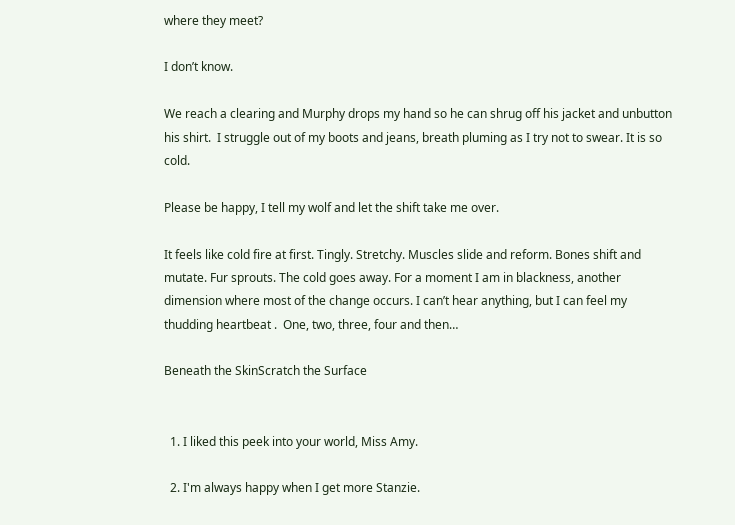where they meet?

I don’t know.

We reach a clearing and Murphy drops my hand so he can shrug off his jacket and unbutton his shirt.  I struggle out of my boots and jeans, breath pluming as I try not to swear. It is so cold.

Please be happy, I tell my wolf and let the shift take me over.

It feels like cold fire at first. Tingly. Stretchy. Muscles slide and reform. Bones shift and mutate. Fur sprouts. The cold goes away. For a moment I am in blackness, another dimension where most of the change occurs. I can’t hear anything, but I can feel my thudding heartbeat .  One, two, three, four and then…

Beneath the SkinScratch the Surface


  1. I liked this peek into your world, Miss Amy.

  2. I'm always happy when I get more Stanzie.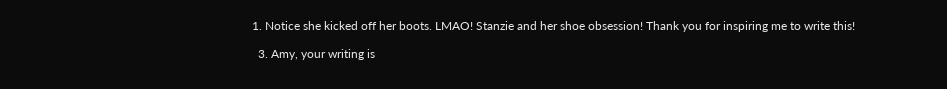1. Notice she kicked off her boots. LMAO! Stanzie and her shoe obsession! Thank you for inspiring me to write this!

  3. Amy, your writing is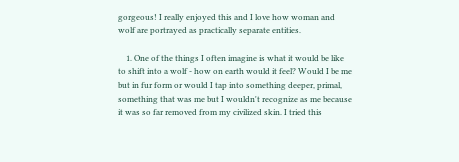gorgeous! I really enjoyed this and I love how woman and wolf are portrayed as practically separate entities.

    1. One of the things I often imagine is what it would be like to shift into a wolf - how on earth would it feel? Would I be me but in fur form or would I tap into something deeper, primal, something that was me but I wouldn't recognize as me because it was so far removed from my civilized skin. I tried this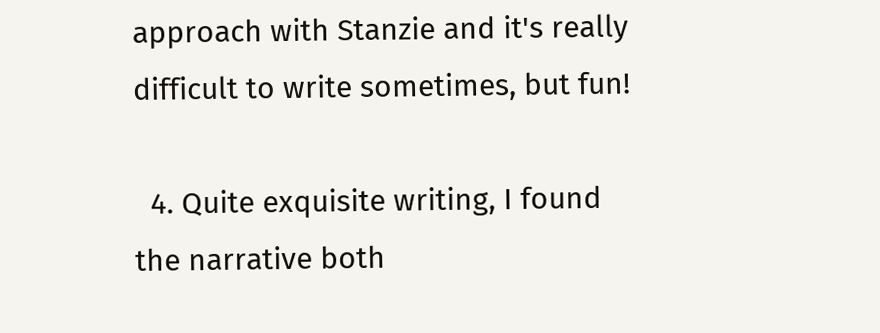approach with Stanzie and it's really difficult to write sometimes, but fun!

  4. Quite exquisite writing, I found the narrative both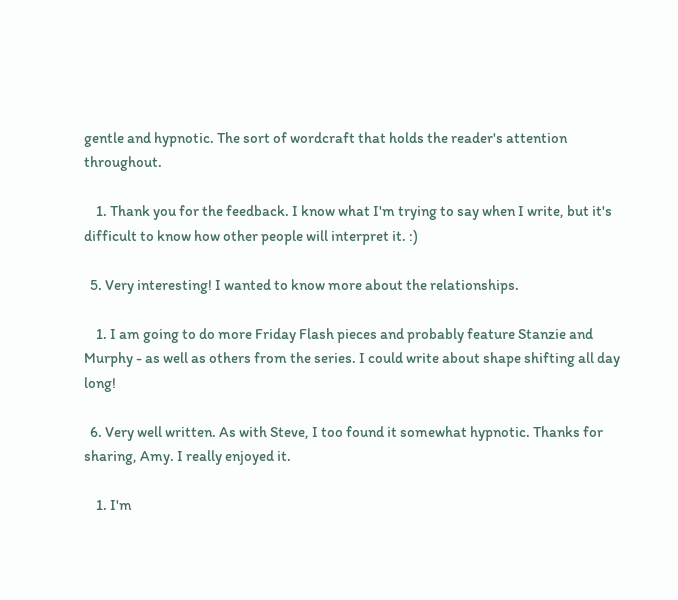gentle and hypnotic. The sort of wordcraft that holds the reader's attention throughout.

    1. Thank you for the feedback. I know what I'm trying to say when I write, but it's difficult to know how other people will interpret it. :)

  5. Very interesting! I wanted to know more about the relationships.

    1. I am going to do more Friday Flash pieces and probably feature Stanzie and Murphy - as well as others from the series. I could write about shape shifting all day long!

  6. Very well written. As with Steve, I too found it somewhat hypnotic. Thanks for sharing, Amy. I really enjoyed it.

    1. I'm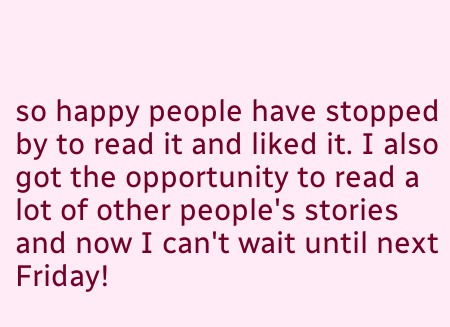so happy people have stopped by to read it and liked it. I also got the opportunity to read a lot of other people's stories and now I can't wait until next Friday!